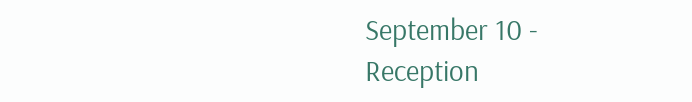September 10 - Reception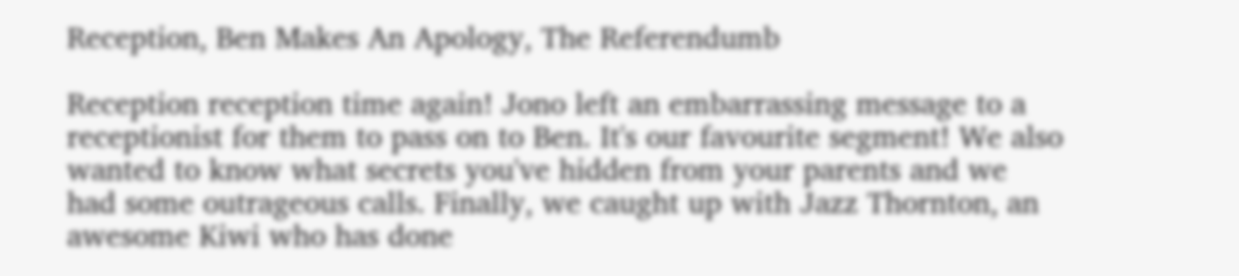Reception, Ben Makes An Apology, The Referendumb

Reception reception time again! Jono left an embarrassing message to a receptionist for them to pass on to Ben. It's our favourite segment! We also wanted to know what secrets you've hidden from your parents and we had some outrageous calls. Finally, we caught up with Jazz Thornton, an awesome Kiwi who has done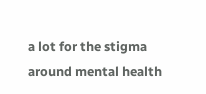a lot for the stigma around mental health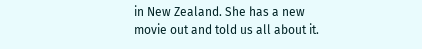in New Zealand. She has a new movie out and told us all about it.